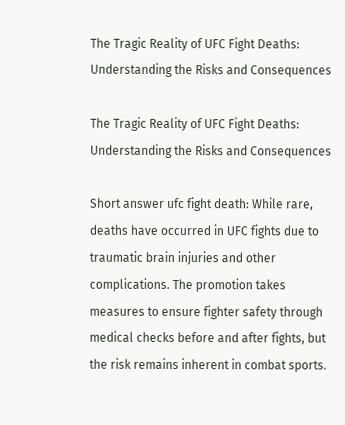The Tragic Reality of UFC Fight Deaths: Understanding the Risks and Consequences

The Tragic Reality of UFC Fight Deaths: Understanding the Risks and Consequences

Short answer ufc fight death: While rare, deaths have occurred in UFC fights due to traumatic brain injuries and other complications. The promotion takes measures to ensure fighter safety through medical checks before and after fights, but the risk remains inherent in combat sports.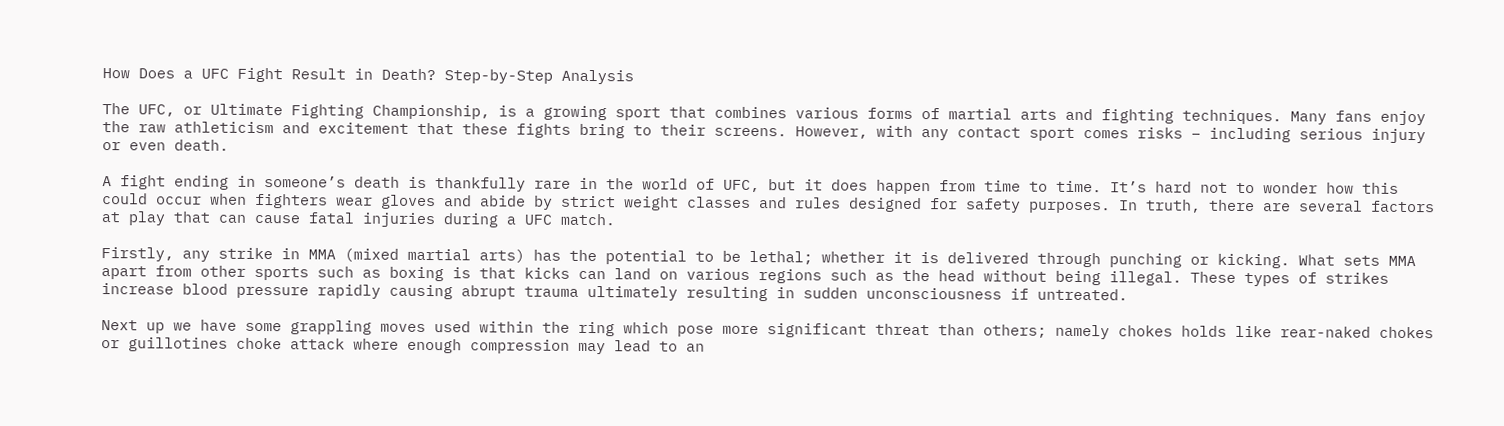How Does a UFC Fight Result in Death? Step-by-Step Analysis

The UFC, or Ultimate Fighting Championship, is a growing sport that combines various forms of martial arts and fighting techniques. Many fans enjoy the raw athleticism and excitement that these fights bring to their screens. However, with any contact sport comes risks – including serious injury or even death.

A fight ending in someone’s death is thankfully rare in the world of UFC, but it does happen from time to time. It’s hard not to wonder how this could occur when fighters wear gloves and abide by strict weight classes and rules designed for safety purposes. In truth, there are several factors at play that can cause fatal injuries during a UFC match.

Firstly, any strike in MMA (mixed martial arts) has the potential to be lethal; whether it is delivered through punching or kicking. What sets MMA apart from other sports such as boxing is that kicks can land on various regions such as the head without being illegal. These types of strikes increase blood pressure rapidly causing abrupt trauma ultimately resulting in sudden unconsciousness if untreated.

Next up we have some grappling moves used within the ring which pose more significant threat than others; namely chokes holds like rear-naked chokes or guillotines choke attack where enough compression may lead to an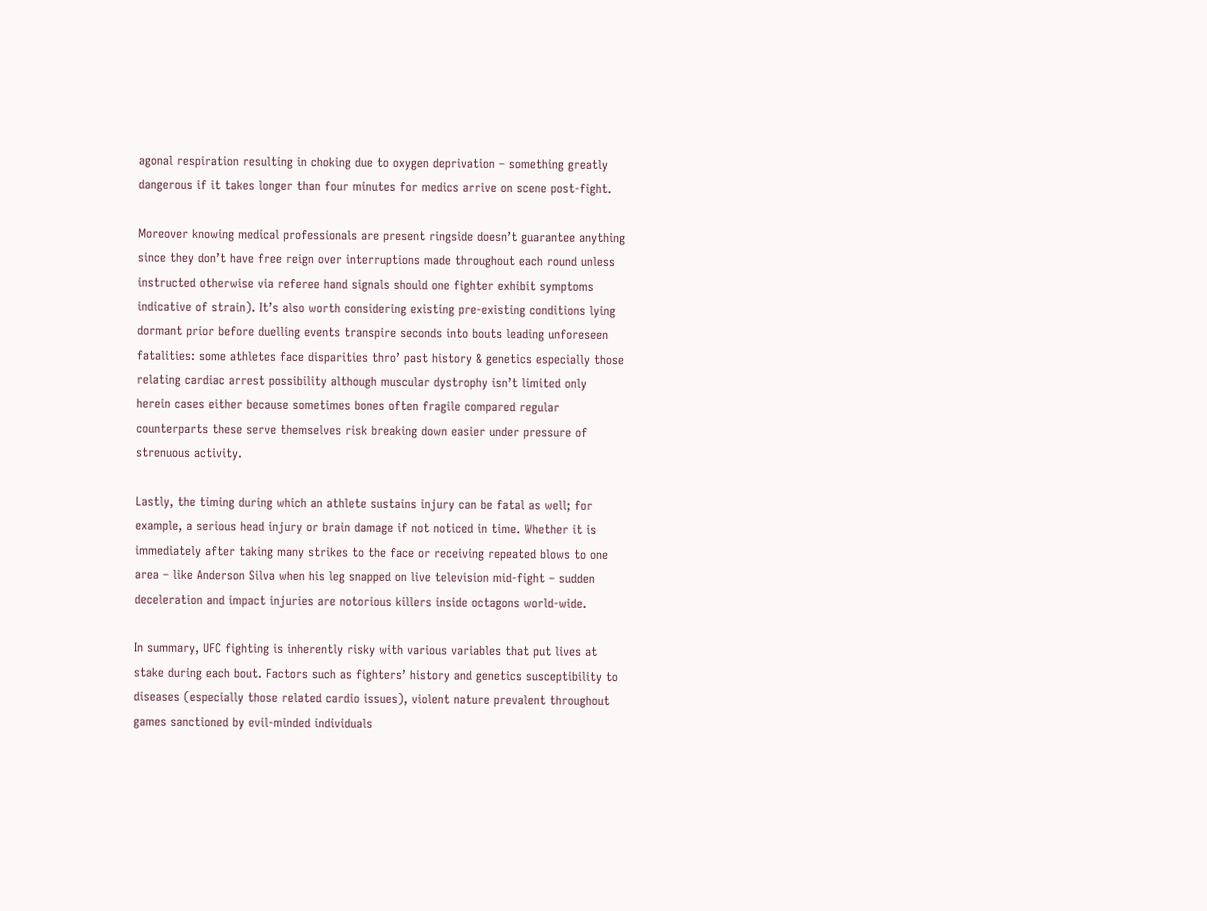agonal respiration resulting in choking due to oxygen deprivation – something greatly dangerous if it takes longer than four minutes for medics arrive on scene post-fight.

Moreover knowing medical professionals are present ringside doesn’t guarantee anything since they don’t have free reign over interruptions made throughout each round unless instructed otherwise via referee hand signals should one fighter exhibit symptoms indicative of strain). It’s also worth considering existing pre-existing conditions lying dormant prior before duelling events transpire seconds into bouts leading unforeseen fatalities: some athletes face disparities thro’ past history & genetics especially those relating cardiac arrest possibility although muscular dystrophy isn’t limited only herein cases either because sometimes bones often fragile compared regular counterparts these serve themselves risk breaking down easier under pressure of strenuous activity.

Lastly, the timing during which an athlete sustains injury can be fatal as well; for example, a serious head injury or brain damage if not noticed in time. Whether it is immediately after taking many strikes to the face or receiving repeated blows to one area – like Anderson Silva when his leg snapped on live television mid-fight – sudden deceleration and impact injuries are notorious killers inside octagons world-wide.

In summary, UFC fighting is inherently risky with various variables that put lives at stake during each bout. Factors such as fighters’ history and genetics susceptibility to diseases (especially those related cardio issues), violent nature prevalent throughout games sanctioned by evil-minded individuals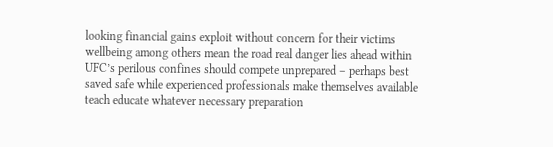looking financial gains exploit without concern for their victims wellbeing among others mean the road real danger lies ahead within UFC’s perilous confines should compete unprepared – perhaps best saved safe while experienced professionals make themselves available teach educate whatever necessary preparation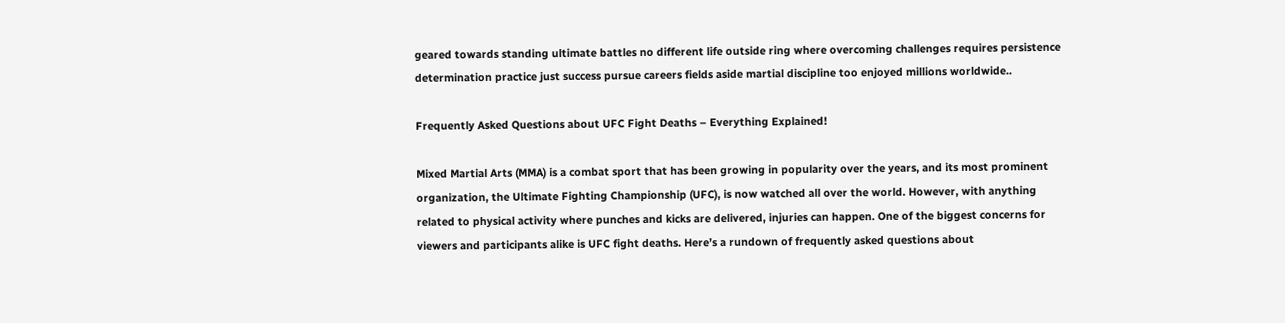geared towards standing ultimate battles no different life outside ring where overcoming challenges requires persistence determination practice just success pursue careers fields aside martial discipline too enjoyed millions worldwide..

Frequently Asked Questions about UFC Fight Deaths – Everything Explained!

Mixed Martial Arts (MMA) is a combat sport that has been growing in popularity over the years, and its most prominent organization, the Ultimate Fighting Championship (UFC), is now watched all over the world. However, with anything related to physical activity where punches and kicks are delivered, injuries can happen. One of the biggest concerns for viewers and participants alike is UFC fight deaths. Here’s a rundown of frequently asked questions about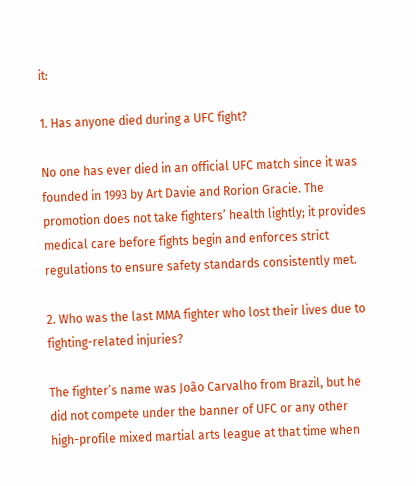it:

1. Has anyone died during a UFC fight?

No one has ever died in an official UFC match since it was founded in 1993 by Art Davie and Rorion Gracie. The promotion does not take fighters’ health lightly; it provides medical care before fights begin and enforces strict regulations to ensure safety standards consistently met.

2. Who was the last MMA fighter who lost their lives due to fighting-related injuries?

The fighter’s name was João Carvalho from Brazil, but he did not compete under the banner of UFC or any other high-profile mixed martial arts league at that time when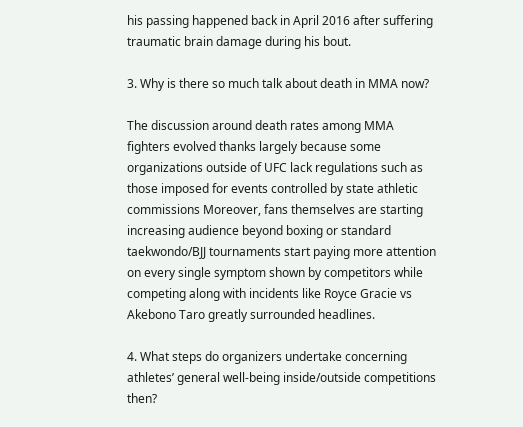his passing happened back in April 2016 after suffering traumatic brain damage during his bout.

3. Why is there so much talk about death in MMA now?

The discussion around death rates among MMA fighters evolved thanks largely because some organizations outside of UFC lack regulations such as those imposed for events controlled by state athletic commissions Moreover, fans themselves are starting increasing audience beyond boxing or standard taekwondo/BJJ tournaments start paying more attention on every single symptom shown by competitors while competing along with incidents like Royce Gracie vs Akebono Taro greatly surrounded headlines.

4. What steps do organizers undertake concerning athletes’ general well-being inside/outside competitions then?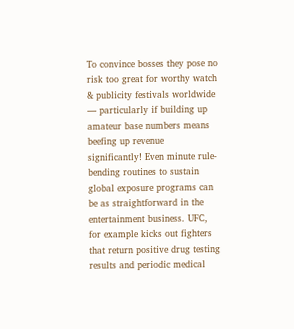To convince bosses they pose no risk too great for worthy watch & publicity festivals worldwide — particularly if building up amateur base numbers means beefing up revenue significantly! Even minute rule-bending routines to sustain global exposure programs can be as straightforward in the entertainment business. UFC, for example kicks out fighters that return positive drug testing results and periodic medical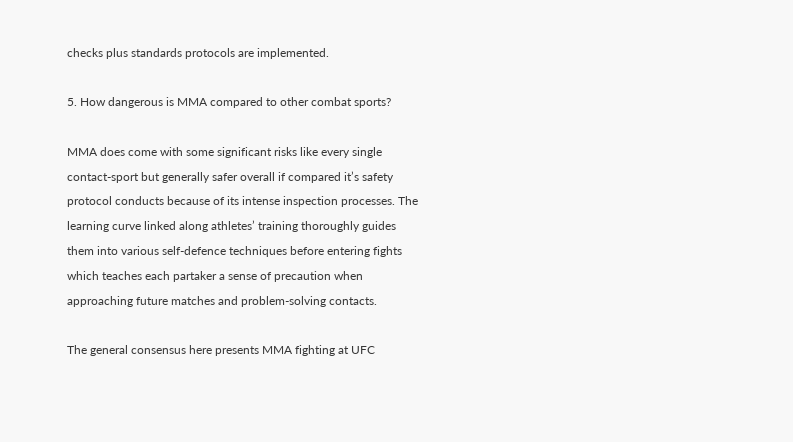checks plus standards protocols are implemented.

5. How dangerous is MMA compared to other combat sports?

MMA does come with some significant risks like every single contact-sport but generally safer overall if compared it’s safety protocol conducts because of its intense inspection processes. The learning curve linked along athletes’ training thoroughly guides them into various self-defence techniques before entering fights which teaches each partaker a sense of precaution when approaching future matches and problem-solving contacts.

The general consensus here presents MMA fighting at UFC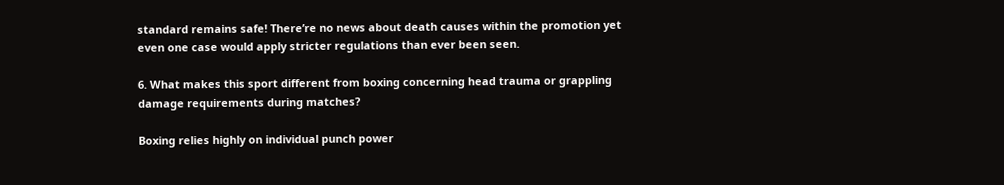standard remains safe! There’re no news about death causes within the promotion yet even one case would apply stricter regulations than ever been seen.

6. What makes this sport different from boxing concerning head trauma or grappling damage requirements during matches?

Boxing relies highly on individual punch power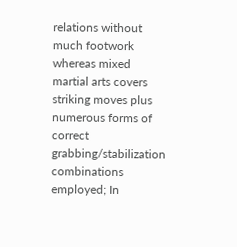relations without much footwork whereas mixed martial arts covers striking moves plus numerous forms of correct grabbing/stabilization combinations employed; In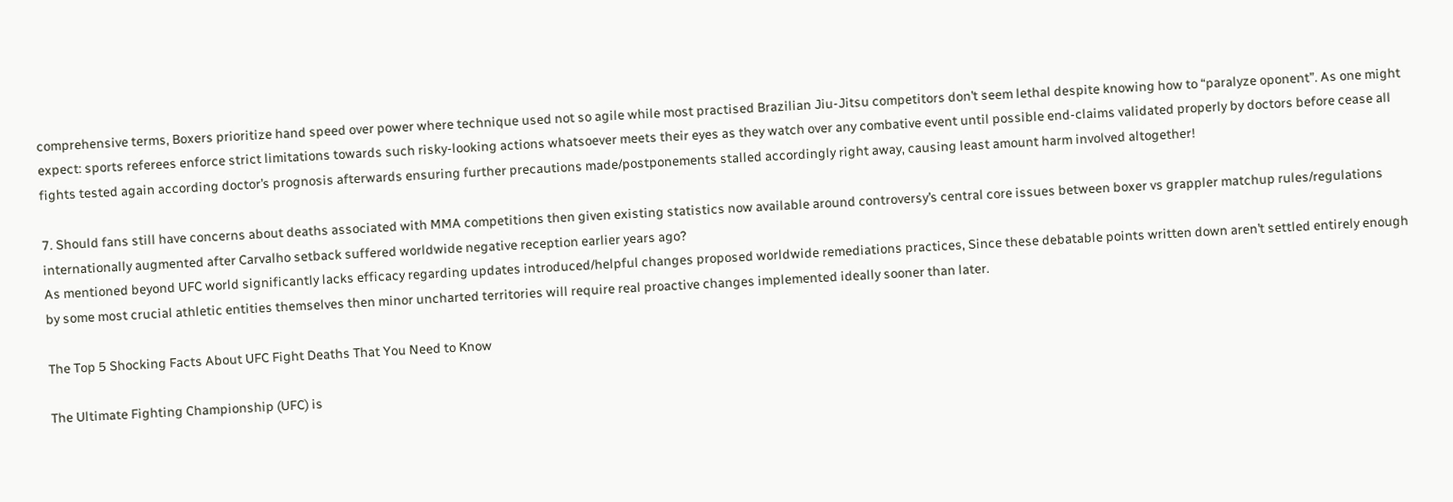comprehensive terms, Boxers prioritize hand speed over power where technique used not so agile while most practised Brazilian Jiu-Jitsu competitors don’t seem lethal despite knowing how to “paralyze oponent”. As one might expect: sports referees enforce strict limitations towards such risky-looking actions whatsoever meets their eyes as they watch over any combative event until possible end-claims validated properly by doctors before cease all fights tested again according doctor’s prognosis afterwards ensuring further precautions made/postponements stalled accordingly right away, causing least amount harm involved altogether!

7. Should fans still have concerns about deaths associated with MMA competitions then given existing statistics now available around controversy’s central core issues between boxer vs grappler matchup rules/regulations internationally augmented after Carvalho setback suffered worldwide negative reception earlier years ago?
As mentioned beyond UFC world significantly lacks efficacy regarding updates introduced/helpful changes proposed worldwide remediations practices, Since these debatable points written down aren’t settled entirely enough by some most crucial athletic entities themselves then minor uncharted territories will require real proactive changes implemented ideally sooner than later.

The Top 5 Shocking Facts About UFC Fight Deaths That You Need to Know

The Ultimate Fighting Championship (UFC) is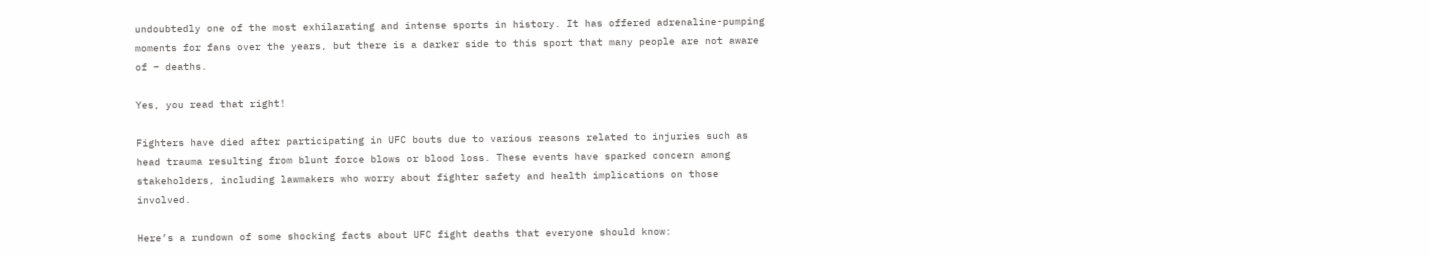undoubtedly one of the most exhilarating and intense sports in history. It has offered adrenaline-pumping moments for fans over the years, but there is a darker side to this sport that many people are not aware of – deaths.

Yes, you read that right!

Fighters have died after participating in UFC bouts due to various reasons related to injuries such as head trauma resulting from blunt force blows or blood loss. These events have sparked concern among stakeholders, including lawmakers who worry about fighter safety and health implications on those involved.

Here’s a rundown of some shocking facts about UFC fight deaths that everyone should know: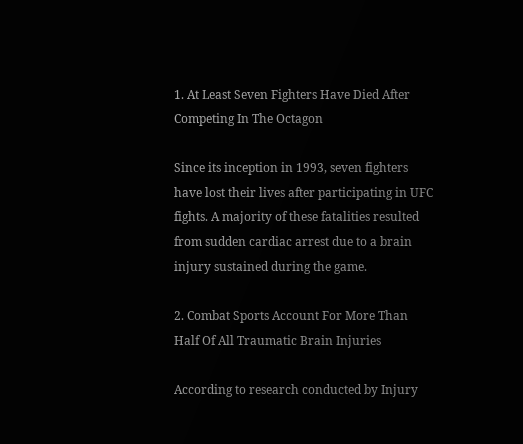1. At Least Seven Fighters Have Died After Competing In The Octagon

Since its inception in 1993, seven fighters have lost their lives after participating in UFC fights. A majority of these fatalities resulted from sudden cardiac arrest due to a brain injury sustained during the game.

2. Combat Sports Account For More Than Half Of All Traumatic Brain Injuries

According to research conducted by Injury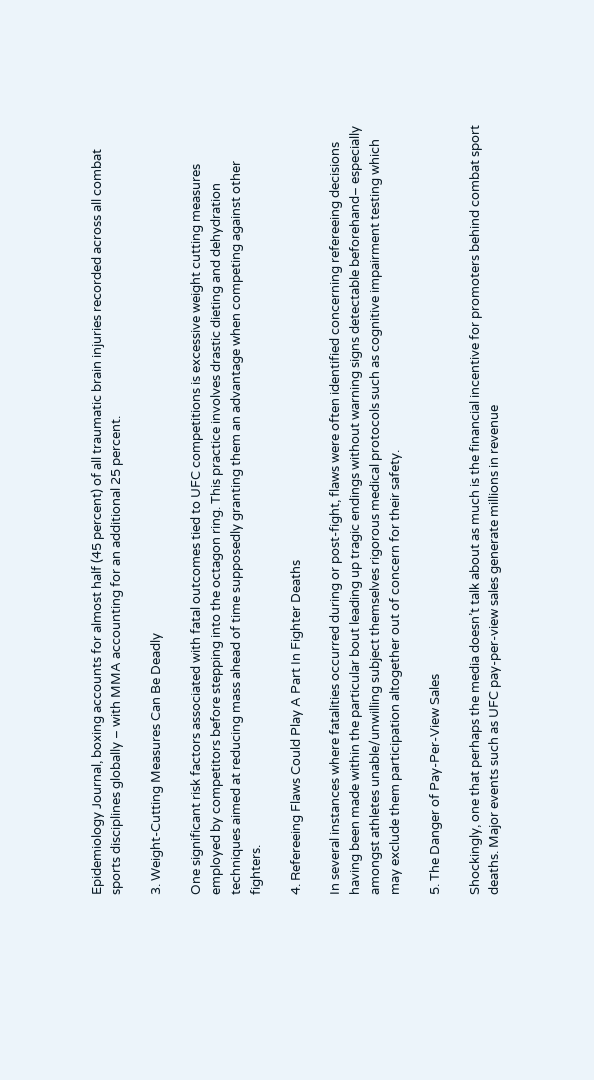Epidemiology Journal, boxing accounts for almost half (45 percent) of all traumatic brain injuries recorded across all combat sports disciplines globally – with MMA accounting for an additional 25 percent.

3. Weight-Cutting Measures Can Be Deadly

One significant risk factors associated with fatal outcomes tied to UFC competitions is excessive weight cutting measures employed by competitors before stepping into the octagon ring. This practice involves drastic dieting and dehydration techniques aimed at reducing mass ahead of time supposedly granting them an advantage when competing against other fighters.

4. Refereeing Flaws Could Play A Part In Fighter Deaths

In several instances where fatalities occurred during or post-fight, flaws were often identified concerning refereeing decisions having been made within the particular bout leading up tragic endings without warning signs detectable beforehand– especially amongst athletes unable/unwilling subject themselves rigorous medical protocols such as cognitive impairment testing which may exclude them participation altogether out of concern for their safety.

5. The Danger of Pay-Per-View Sales

Shockingly, one that perhaps the media doesn’t talk about as much is the financial incentive for promoters behind combat sport deaths. Major events such as UFC pay-per-view sales generate millions in revenue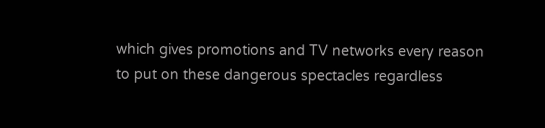which gives promotions and TV networks every reason to put on these dangerous spectacles regardless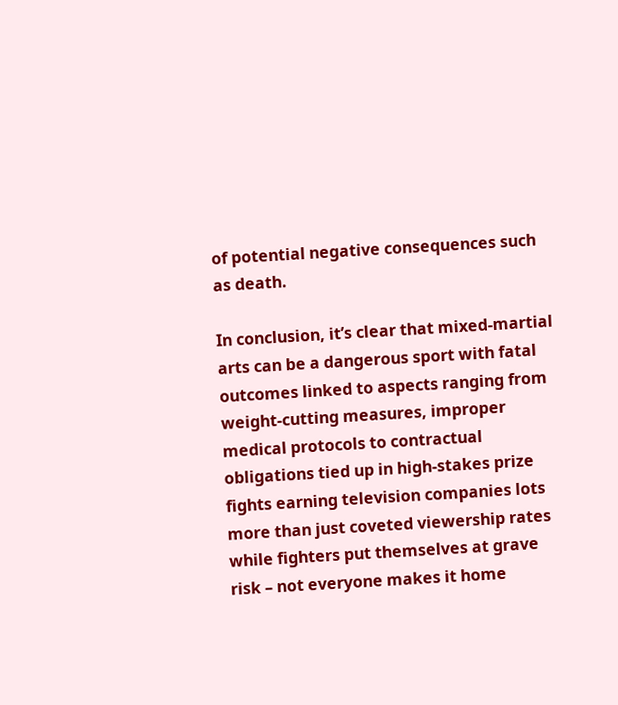of potential negative consequences such as death.

In conclusion, it’s clear that mixed-martial arts can be a dangerous sport with fatal outcomes linked to aspects ranging from weight-cutting measures, improper medical protocols to contractual obligations tied up in high-stakes prize fights earning television companies lots more than just coveted viewership rates while fighters put themselves at grave risk – not everyone makes it home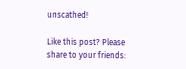unscathed!

Like this post? Please share to your friends: